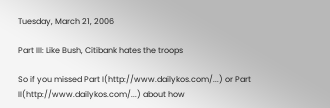Tuesday, March 21, 2006

Part III: Like Bush, Citibank hates the troops

So if you missed Part I(http://www.dailykos.com/...) or Part II(http://www.dailykos.com/...) about how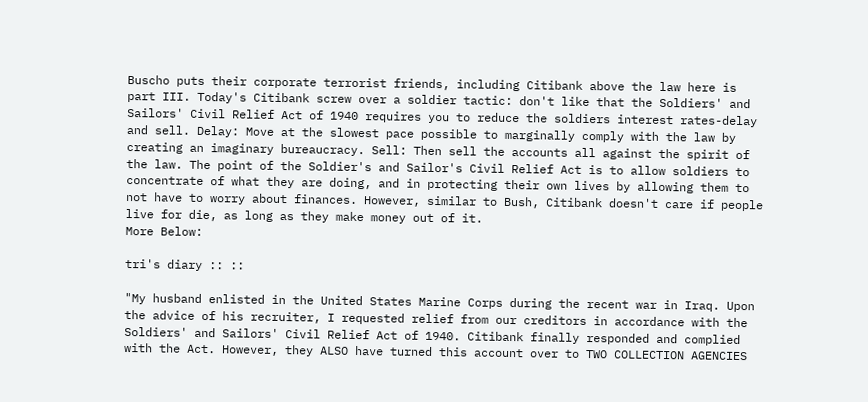Buscho puts their corporate terrorist friends, including Citibank above the law here is part III. Today's Citibank screw over a soldier tactic: don't like that the Soldiers' and Sailors' Civil Relief Act of 1940 requires you to reduce the soldiers interest rates-delay and sell. Delay: Move at the slowest pace possible to marginally comply with the law by creating an imaginary bureaucracy. Sell: Then sell the accounts all against the spirit of the law. The point of the Soldier's and Sailor's Civil Relief Act is to allow soldiers to concentrate of what they are doing, and in protecting their own lives by allowing them to not have to worry about finances. However, similar to Bush, Citibank doesn't care if people live for die, as long as they make money out of it.
More Below:

tri's diary :: ::

"My husband enlisted in the United States Marine Corps during the recent war in Iraq. Upon the advice of his recruiter, I requested relief from our creditors in accordance with the Soldiers' and Sailors' Civil Relief Act of 1940. Citibank finally responded and complied with the Act. However, they ALSO have turned this account over to TWO COLLECTION AGENCIES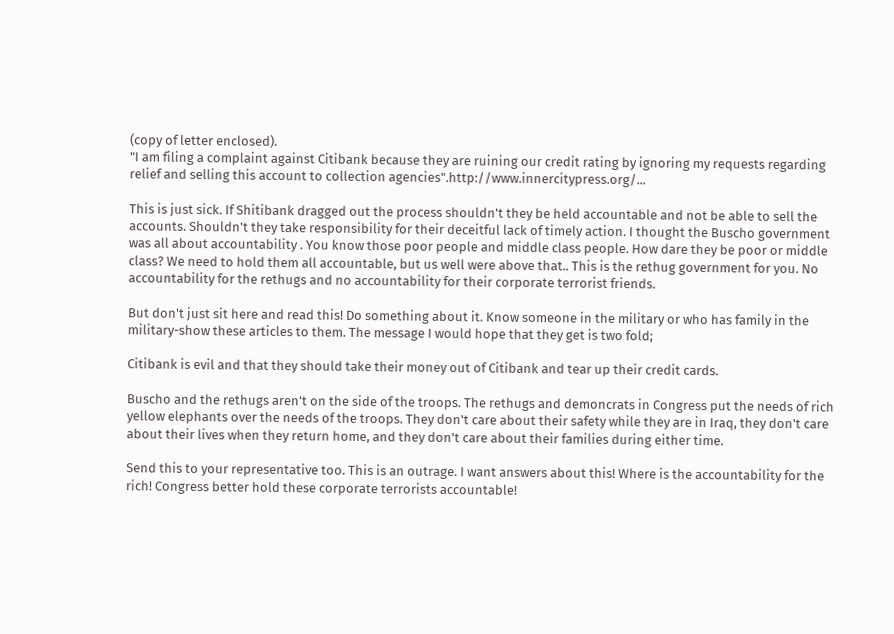(copy of letter enclosed).
"I am filing a complaint against Citibank because they are ruining our credit rating by ignoring my requests regarding relief and selling this account to collection agencies".http://www.innercitypress.org/...

This is just sick. If Shitibank dragged out the process shouldn't they be held accountable and not be able to sell the accounts. Shouldn't they take responsibility for their deceitful lack of timely action. I thought the Buscho government was all about accountability . You know those poor people and middle class people. How dare they be poor or middle class? We need to hold them all accountable, but us well were above that.. This is the rethug government for you. No accountability for the rethugs and no accountability for their corporate terrorist friends.

But don't just sit here and read this! Do something about it. Know someone in the military or who has family in the military-show these articles to them. The message I would hope that they get is two fold;

Citibank is evil and that they should take their money out of Citibank and tear up their credit cards.

Buscho and the rethugs aren't on the side of the troops. The rethugs and demoncrats in Congress put the needs of rich yellow elephants over the needs of the troops. They don't care about their safety while they are in Iraq, they don't care about their lives when they return home, and they don't care about their families during either time.

Send this to your representative too. This is an outrage. I want answers about this! Where is the accountability for the rich! Congress better hold these corporate terrorists accountable!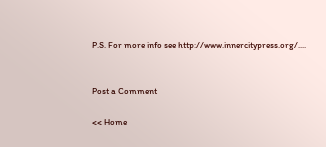P.S. For more info see http://www.innercitypress.org/....


Post a Comment

<< Home